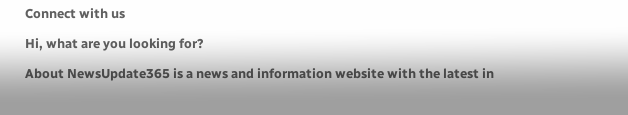Connect with us

Hi, what are you looking for?

About NewsUpdate365 is a news and information website with the latest in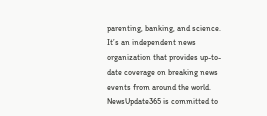parenting, banking, and science. It’s an independent news organization that provides up-to-date coverage on breaking news events from around the world. NewsUpdate365 is committed to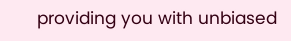providing you with unbiased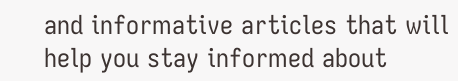and informative articles that will help you stay informed about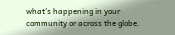what’s happening in your community or across the globe.